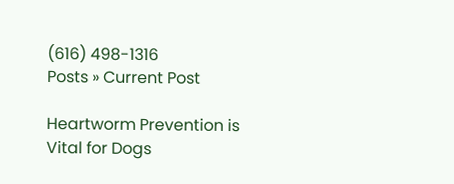(616) 498-1316
Posts » Current Post

Heartworm Prevention is Vital for Dogs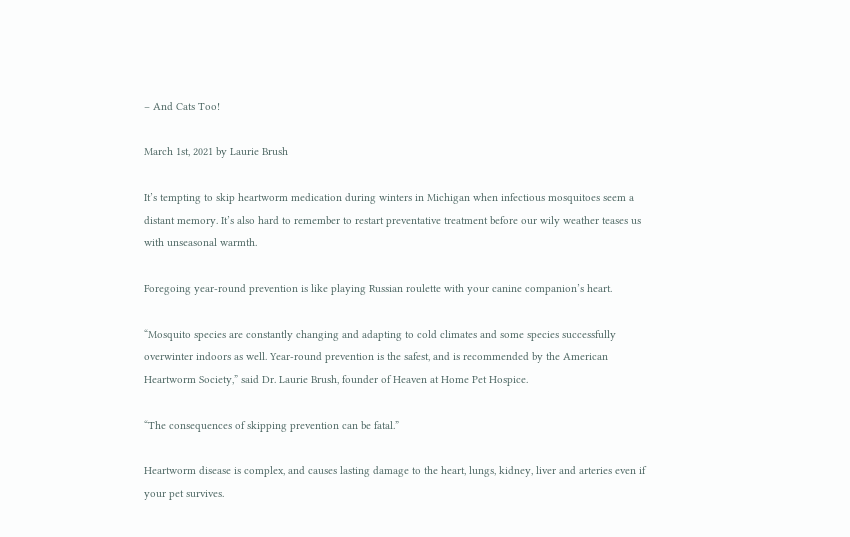– And Cats Too!

March 1st, 2021 by Laurie Brush

It’s tempting to skip heartworm medication during winters in Michigan when infectious mosquitoes seem a distant memory. It’s also hard to remember to restart preventative treatment before our wily weather teases us with unseasonal warmth.

Foregoing year-round prevention is like playing Russian roulette with your canine companion’s heart.

“Mosquito species are constantly changing and adapting to cold climates and some species successfully overwinter indoors as well. Year-round prevention is the safest, and is recommended by the American Heartworm Society,” said Dr. Laurie Brush, founder of Heaven at Home Pet Hospice.

“The consequences of skipping prevention can be fatal.”

Heartworm disease is complex, and causes lasting damage to the heart, lungs, kidney, liver and arteries even if your pet survives.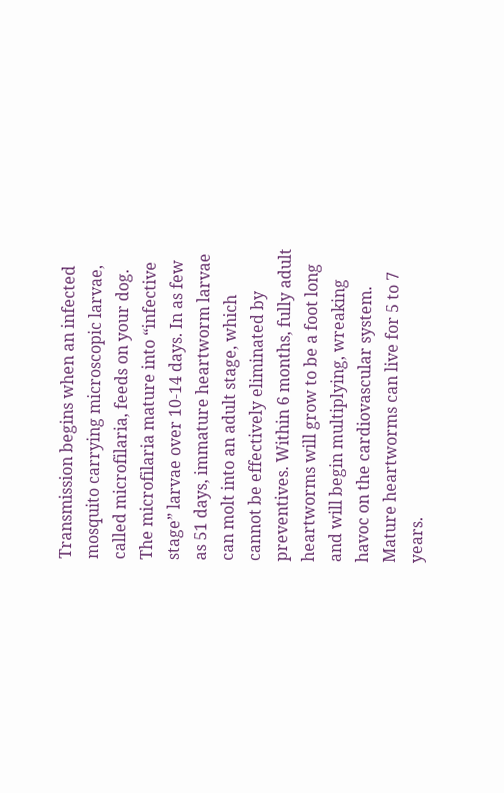Transmission begins when an infected mosquito carrying microscopic larvae, called microfilaria, feeds on your dog. The microfilaria mature into “infective stage” larvae over 10-14 days. In as few as 51 days, immature heartworm larvae can molt into an adult stage, which cannot be effectively eliminated by preventives. Within 6 months, fully adult heartworms will grow to be a foot long and will begin multiplying, wreaking havoc on the cardiovascular system. Mature heartworms can live for 5 to 7 years.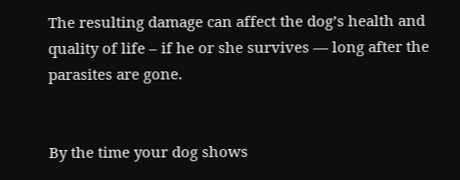The resulting damage can affect the dog’s health and quality of life – if he or she survives — long after the parasites are gone.


By the time your dog shows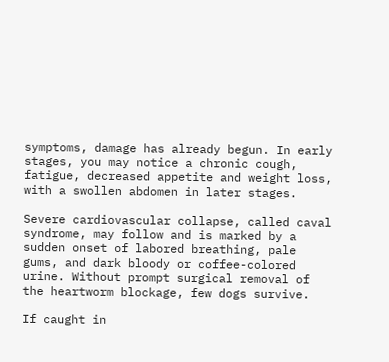symptoms, damage has already begun. In early stages, you may notice a chronic cough, fatigue, decreased appetite and weight loss, with a swollen abdomen in later stages.

Severe cardiovascular collapse, called caval syndrome, may follow and is marked by a sudden onset of labored breathing, pale gums, and dark bloody or coffee-colored urine. Without prompt surgical removal of the heartworm blockage, few dogs survive.

If caught in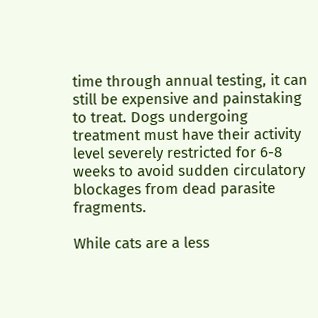time through annual testing, it can still be expensive and painstaking to treat. Dogs undergoing treatment must have their activity level severely restricted for 6-8 weeks to avoid sudden circulatory blockages from dead parasite fragments.

While cats are a less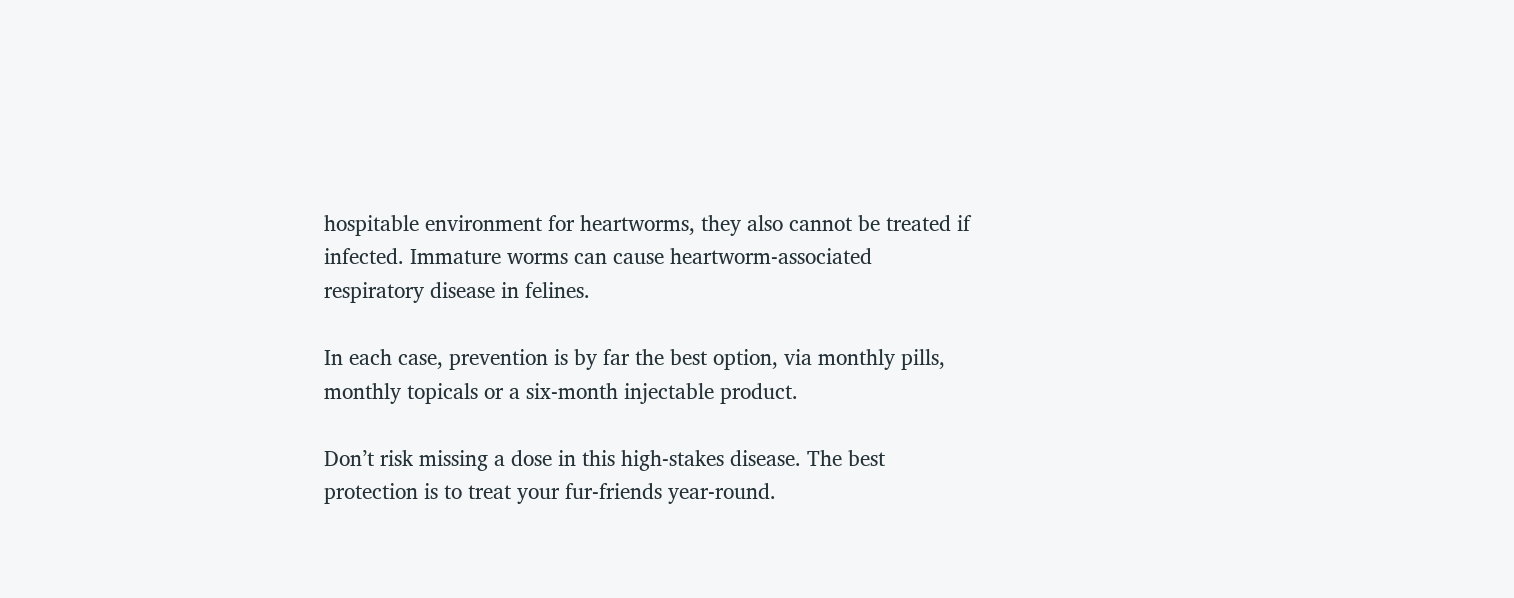hospitable environment for heartworms, they also cannot be treated if infected. Immature worms can cause heartworm-associated respiratory disease in felines.

In each case, prevention is by far the best option, via monthly pills, monthly topicals or a six-month injectable product.

Don’t risk missing a dose in this high-stakes disease. The best protection is to treat your fur-friends year-round.